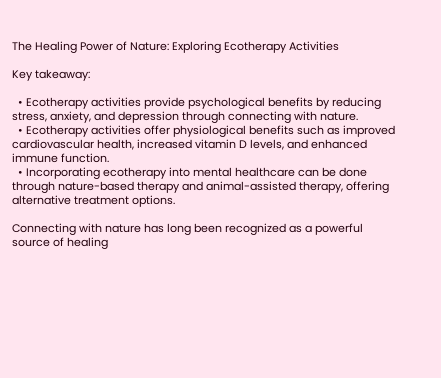The Healing Power of Nature: Exploring Ecotherapy Activities

Key takeaway:

  • Ecotherapy activities provide psychological benefits by reducing stress, anxiety, and depression through connecting with nature.
  • Ecotherapy activities offer physiological benefits such as improved cardiovascular health, increased vitamin D levels, and enhanced immune function.
  • Incorporating ecotherapy into mental healthcare can be done through nature-based therapy and animal-assisted therapy, offering alternative treatment options.

Connecting with nature has long been recognized as a powerful source of healing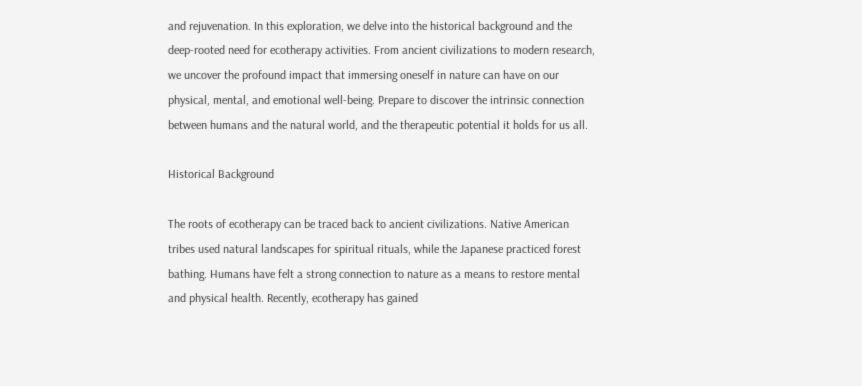and rejuvenation. In this exploration, we delve into the historical background and the deep-rooted need for ecotherapy activities. From ancient civilizations to modern research, we uncover the profound impact that immersing oneself in nature can have on our physical, mental, and emotional well-being. Prepare to discover the intrinsic connection between humans and the natural world, and the therapeutic potential it holds for us all.

Historical Background

The roots of ecotherapy can be traced back to ancient civilizations. Native American tribes used natural landscapes for spiritual rituals, while the Japanese practiced forest bathing. Humans have felt a strong connection to nature as a means to restore mental and physical health. Recently, ecotherapy has gained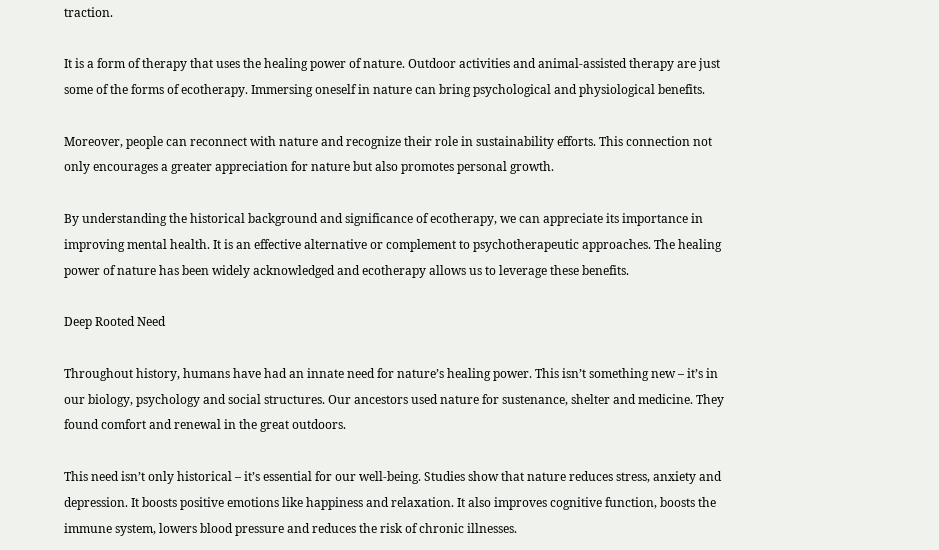traction.

It is a form of therapy that uses the healing power of nature. Outdoor activities and animal-assisted therapy are just some of the forms of ecotherapy. Immersing oneself in nature can bring psychological and physiological benefits.

Moreover, people can reconnect with nature and recognize their role in sustainability efforts. This connection not only encourages a greater appreciation for nature but also promotes personal growth.

By understanding the historical background and significance of ecotherapy, we can appreciate its importance in improving mental health. It is an effective alternative or complement to psychotherapeutic approaches. The healing power of nature has been widely acknowledged and ecotherapy allows us to leverage these benefits.

Deep Rooted Need

Throughout history, humans have had an innate need for nature’s healing power. This isn’t something new – it’s in our biology, psychology and social structures. Our ancestors used nature for sustenance, shelter and medicine. They found comfort and renewal in the great outdoors.

This need isn’t only historical – it’s essential for our well-being. Studies show that nature reduces stress, anxiety and depression. It boosts positive emotions like happiness and relaxation. It also improves cognitive function, boosts the immune system, lowers blood pressure and reduces the risk of chronic illnesses.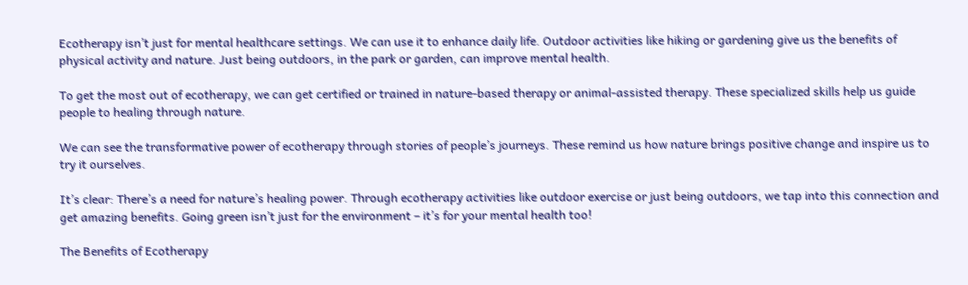Ecotherapy isn’t just for mental healthcare settings. We can use it to enhance daily life. Outdoor activities like hiking or gardening give us the benefits of physical activity and nature. Just being outdoors, in the park or garden, can improve mental health.

To get the most out of ecotherapy, we can get certified or trained in nature-based therapy or animal-assisted therapy. These specialized skills help us guide people to healing through nature.

We can see the transformative power of ecotherapy through stories of people’s journeys. These remind us how nature brings positive change and inspire us to try it ourselves.

It’s clear: There’s a need for nature’s healing power. Through ecotherapy activities like outdoor exercise or just being outdoors, we tap into this connection and get amazing benefits. Going green isn’t just for the environment – it’s for your mental health too!

The Benefits of Ecotherapy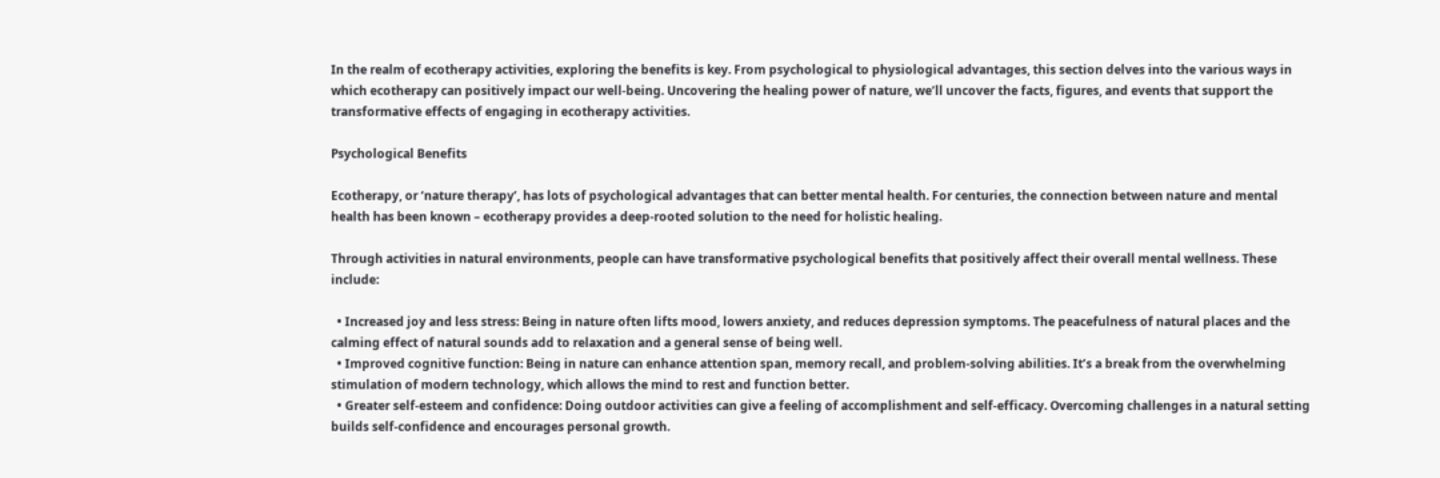In the realm of ecotherapy activities, exploring the benefits is key. From psychological to physiological advantages, this section delves into the various ways in which ecotherapy can positively impact our well-being. Uncovering the healing power of nature, we’ll uncover the facts, figures, and events that support the transformative effects of engaging in ecotherapy activities.

Psychological Benefits

Ecotherapy, or ‘nature therapy’, has lots of psychological advantages that can better mental health. For centuries, the connection between nature and mental health has been known – ecotherapy provides a deep-rooted solution to the need for holistic healing.

Through activities in natural environments, people can have transformative psychological benefits that positively affect their overall mental wellness. These include:

  • Increased joy and less stress: Being in nature often lifts mood, lowers anxiety, and reduces depression symptoms. The peacefulness of natural places and the calming effect of natural sounds add to relaxation and a general sense of being well.
  • Improved cognitive function: Being in nature can enhance attention span, memory recall, and problem-solving abilities. It’s a break from the overwhelming stimulation of modern technology, which allows the mind to rest and function better.
  • Greater self-esteem and confidence: Doing outdoor activities can give a feeling of accomplishment and self-efficacy. Overcoming challenges in a natural setting builds self-confidence and encourages personal growth.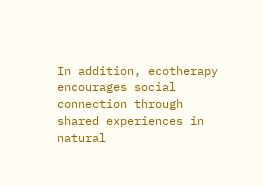In addition, ecotherapy encourages social connection through shared experiences in natural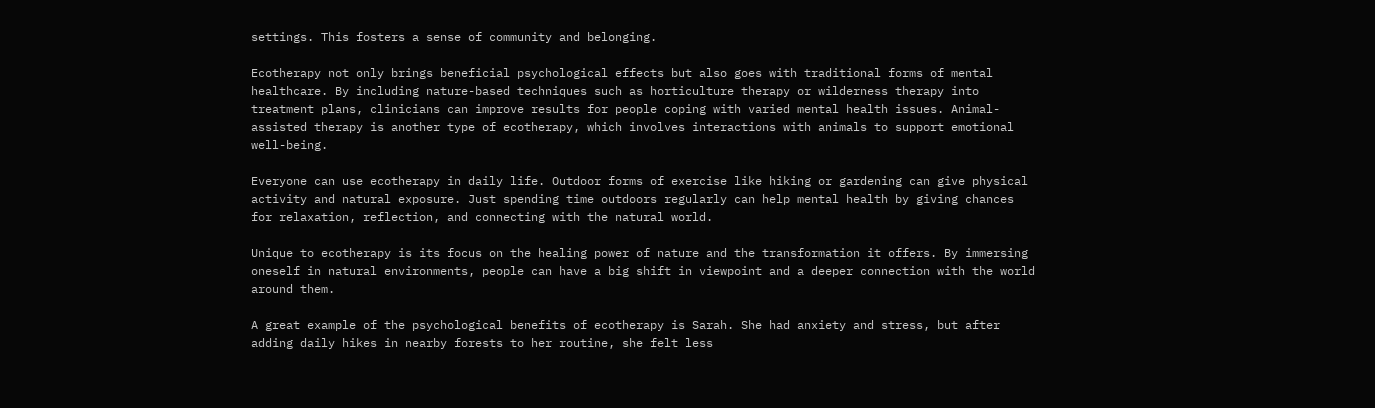settings. This fosters a sense of community and belonging.

Ecotherapy not only brings beneficial psychological effects but also goes with traditional forms of mental healthcare. By including nature-based techniques such as horticulture therapy or wilderness therapy into treatment plans, clinicians can improve results for people coping with varied mental health issues. Animal-assisted therapy is another type of ecotherapy, which involves interactions with animals to support emotional well-being.

Everyone can use ecotherapy in daily life. Outdoor forms of exercise like hiking or gardening can give physical activity and natural exposure. Just spending time outdoors regularly can help mental health by giving chances for relaxation, reflection, and connecting with the natural world.

Unique to ecotherapy is its focus on the healing power of nature and the transformation it offers. By immersing oneself in natural environments, people can have a big shift in viewpoint and a deeper connection with the world around them.

A great example of the psychological benefits of ecotherapy is Sarah. She had anxiety and stress, but after adding daily hikes in nearby forests to her routine, she felt less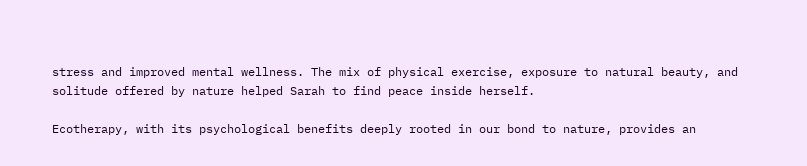stress and improved mental wellness. The mix of physical exercise, exposure to natural beauty, and solitude offered by nature helped Sarah to find peace inside herself.

Ecotherapy, with its psychological benefits deeply rooted in our bond to nature, provides an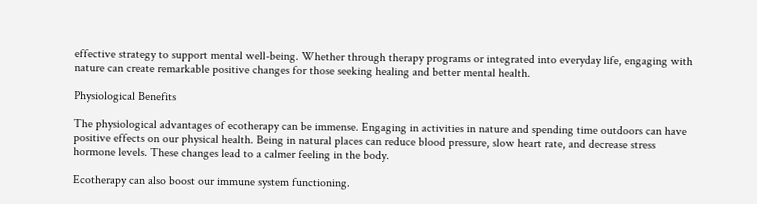effective strategy to support mental well-being. Whether through therapy programs or integrated into everyday life, engaging with nature can create remarkable positive changes for those seeking healing and better mental health.

Physiological Benefits

The physiological advantages of ecotherapy can be immense. Engaging in activities in nature and spending time outdoors can have positive effects on our physical health. Being in natural places can reduce blood pressure, slow heart rate, and decrease stress hormone levels. These changes lead to a calmer feeling in the body.

Ecotherapy can also boost our immune system functioning.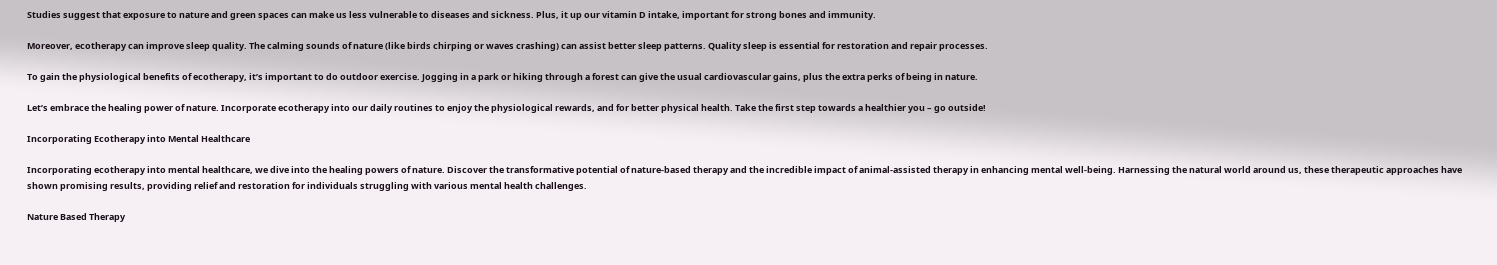Studies suggest that exposure to nature and green spaces can make us less vulnerable to diseases and sickness. Plus, it up our vitamin D intake, important for strong bones and immunity.

Moreover, ecotherapy can improve sleep quality. The calming sounds of nature (like birds chirping or waves crashing) can assist better sleep patterns. Quality sleep is essential for restoration and repair processes.

To gain the physiological benefits of ecotherapy, it’s important to do outdoor exercise. Jogging in a park or hiking through a forest can give the usual cardiovascular gains, plus the extra perks of being in nature.

Let’s embrace the healing power of nature. Incorporate ecotherapy into our daily routines to enjoy the physiological rewards, and for better physical health. Take the first step towards a healthier you – go outside!

Incorporating Ecotherapy into Mental Healthcare

Incorporating ecotherapy into mental healthcare, we dive into the healing powers of nature. Discover the transformative potential of nature-based therapy and the incredible impact of animal-assisted therapy in enhancing mental well-being. Harnessing the natural world around us, these therapeutic approaches have shown promising results, providing relief and restoration for individuals struggling with various mental health challenges.

Nature Based Therapy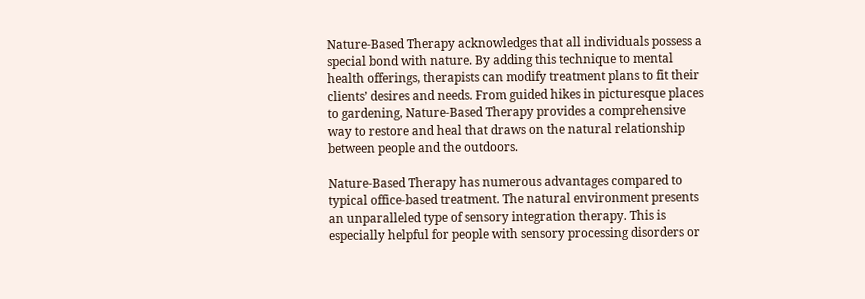Nature-Based Therapy acknowledges that all individuals possess a special bond with nature. By adding this technique to mental health offerings, therapists can modify treatment plans to fit their clients’ desires and needs. From guided hikes in picturesque places to gardening, Nature-Based Therapy provides a comprehensive way to restore and heal that draws on the natural relationship between people and the outdoors.

Nature-Based Therapy has numerous advantages compared to typical office-based treatment. The natural environment presents an unparalleled type of sensory integration therapy. This is especially helpful for people with sensory processing disorders or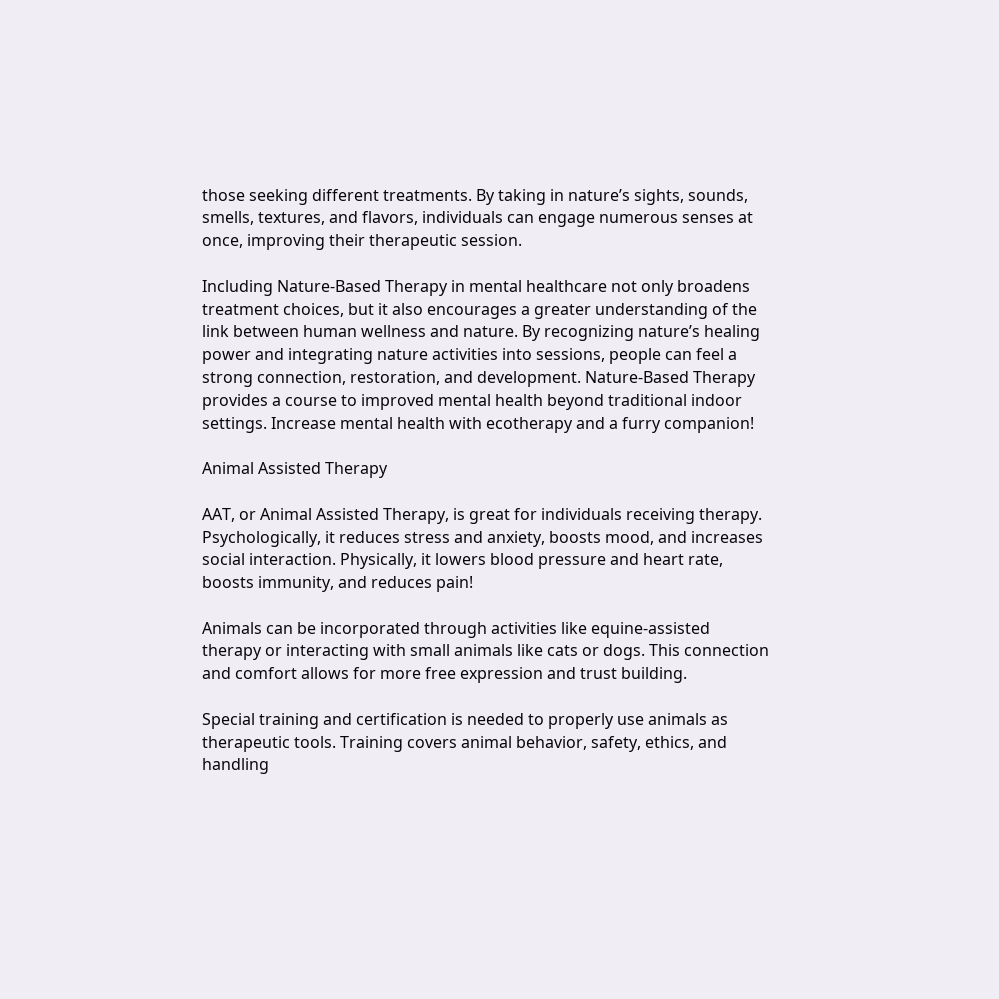those seeking different treatments. By taking in nature’s sights, sounds, smells, textures, and flavors, individuals can engage numerous senses at once, improving their therapeutic session.

Including Nature-Based Therapy in mental healthcare not only broadens treatment choices, but it also encourages a greater understanding of the link between human wellness and nature. By recognizing nature’s healing power and integrating nature activities into sessions, people can feel a strong connection, restoration, and development. Nature-Based Therapy provides a course to improved mental health beyond traditional indoor settings. Increase mental health with ecotherapy and a furry companion!

Animal Assisted Therapy

AAT, or Animal Assisted Therapy, is great for individuals receiving therapy. Psychologically, it reduces stress and anxiety, boosts mood, and increases social interaction. Physically, it lowers blood pressure and heart rate, boosts immunity, and reduces pain!

Animals can be incorporated through activities like equine-assisted therapy or interacting with small animals like cats or dogs. This connection and comfort allows for more free expression and trust building.

Special training and certification is needed to properly use animals as therapeutic tools. Training covers animal behavior, safety, ethics, and handling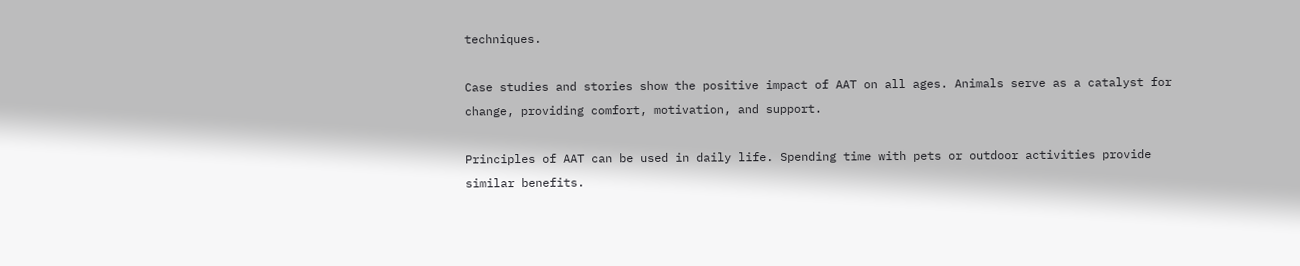techniques.

Case studies and stories show the positive impact of AAT on all ages. Animals serve as a catalyst for change, providing comfort, motivation, and support.

Principles of AAT can be used in daily life. Spending time with pets or outdoor activities provide similar benefits.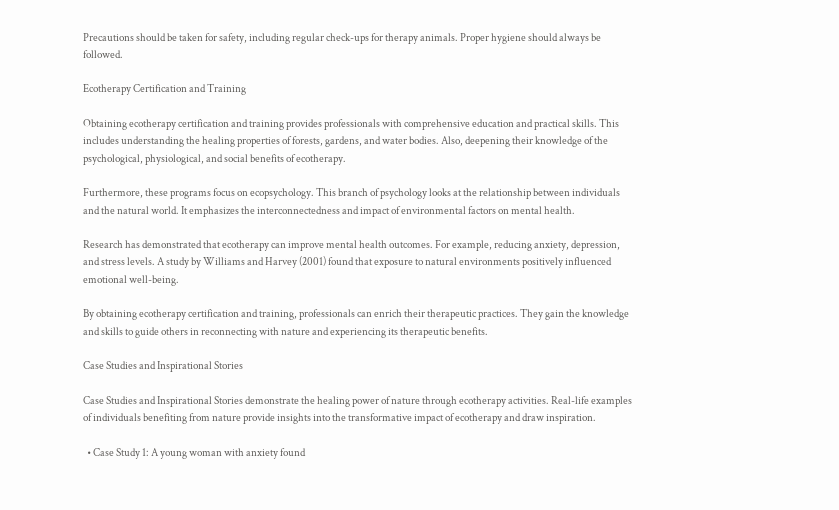Precautions should be taken for safety, including regular check-ups for therapy animals. Proper hygiene should always be followed.

Ecotherapy Certification and Training

Obtaining ecotherapy certification and training provides professionals with comprehensive education and practical skills. This includes understanding the healing properties of forests, gardens, and water bodies. Also, deepening their knowledge of the psychological, physiological, and social benefits of ecotherapy.

Furthermore, these programs focus on ecopsychology. This branch of psychology looks at the relationship between individuals and the natural world. It emphasizes the interconnectedness and impact of environmental factors on mental health.

Research has demonstrated that ecotherapy can improve mental health outcomes. For example, reducing anxiety, depression, and stress levels. A study by Williams and Harvey (2001) found that exposure to natural environments positively influenced emotional well-being.

By obtaining ecotherapy certification and training, professionals can enrich their therapeutic practices. They gain the knowledge and skills to guide others in reconnecting with nature and experiencing its therapeutic benefits.

Case Studies and Inspirational Stories

Case Studies and Inspirational Stories demonstrate the healing power of nature through ecotherapy activities. Real-life examples of individuals benefiting from nature provide insights into the transformative impact of ecotherapy and draw inspiration.

  • Case Study 1: A young woman with anxiety found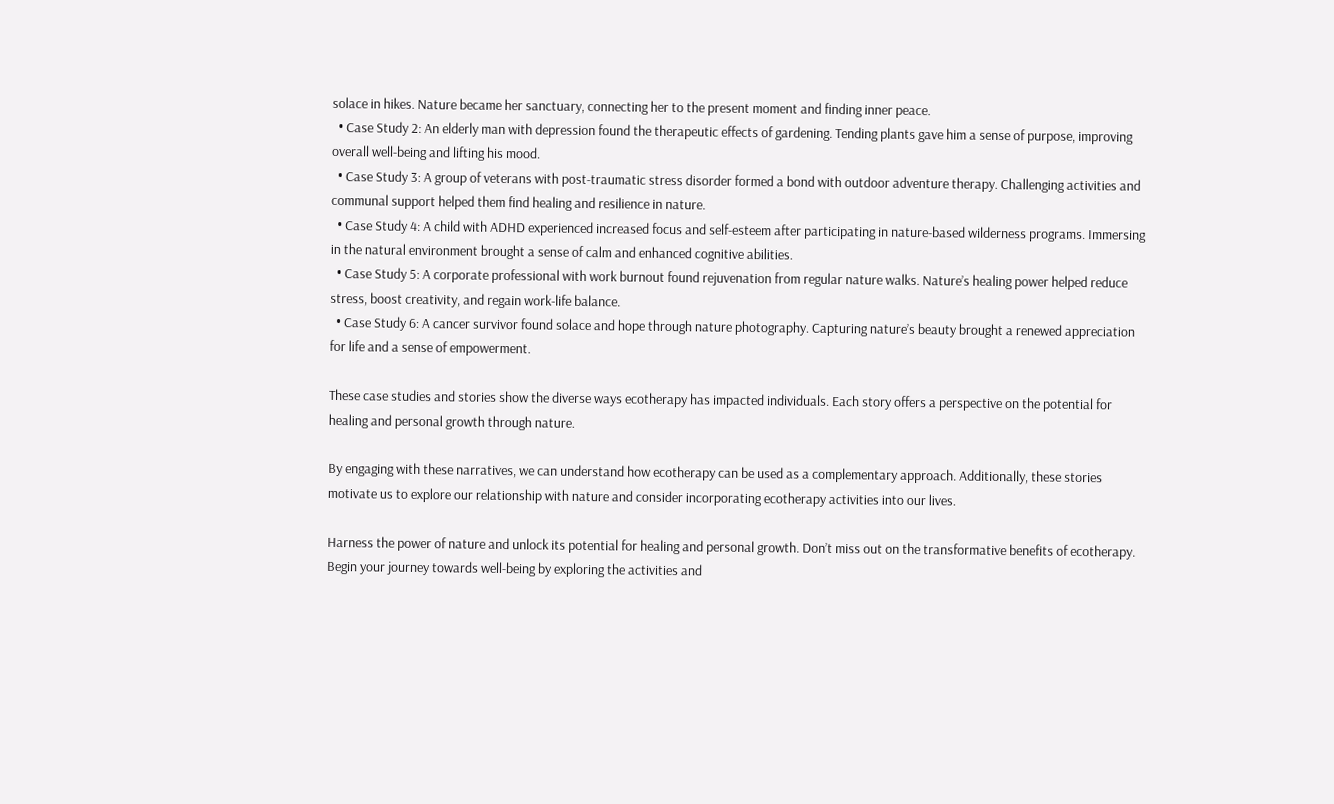solace in hikes. Nature became her sanctuary, connecting her to the present moment and finding inner peace.
  • Case Study 2: An elderly man with depression found the therapeutic effects of gardening. Tending plants gave him a sense of purpose, improving overall well-being and lifting his mood.
  • Case Study 3: A group of veterans with post-traumatic stress disorder formed a bond with outdoor adventure therapy. Challenging activities and communal support helped them find healing and resilience in nature.
  • Case Study 4: A child with ADHD experienced increased focus and self-esteem after participating in nature-based wilderness programs. Immersing in the natural environment brought a sense of calm and enhanced cognitive abilities.
  • Case Study 5: A corporate professional with work burnout found rejuvenation from regular nature walks. Nature’s healing power helped reduce stress, boost creativity, and regain work-life balance.
  • Case Study 6: A cancer survivor found solace and hope through nature photography. Capturing nature’s beauty brought a renewed appreciation for life and a sense of empowerment.

These case studies and stories show the diverse ways ecotherapy has impacted individuals. Each story offers a perspective on the potential for healing and personal growth through nature.

By engaging with these narratives, we can understand how ecotherapy can be used as a complementary approach. Additionally, these stories motivate us to explore our relationship with nature and consider incorporating ecotherapy activities into our lives.

Harness the power of nature and unlock its potential for healing and personal growth. Don’t miss out on the transformative benefits of ecotherapy. Begin your journey towards well-being by exploring the activities and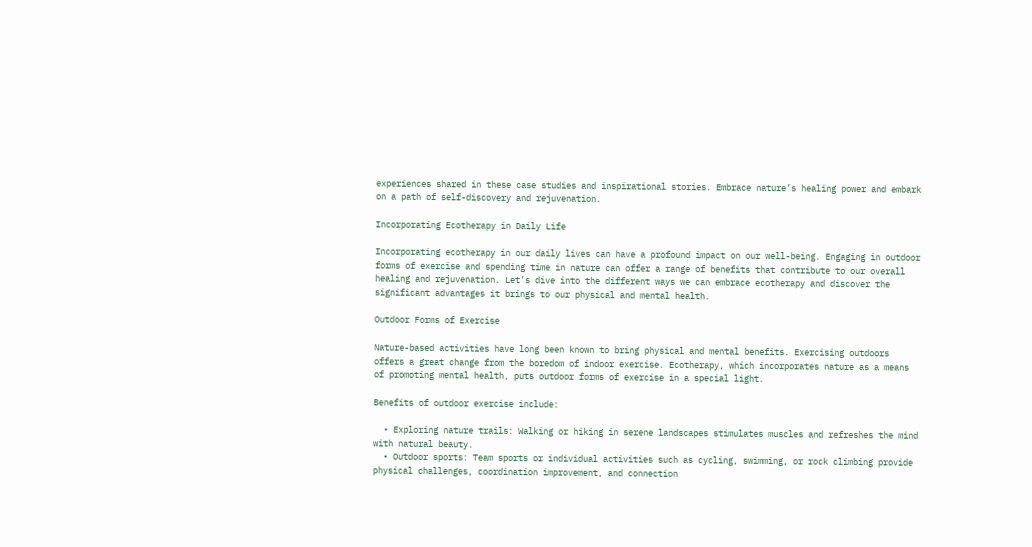experiences shared in these case studies and inspirational stories. Embrace nature’s healing power and embark on a path of self-discovery and rejuvenation.

Incorporating Ecotherapy in Daily Life

Incorporating ecotherapy in our daily lives can have a profound impact on our well-being. Engaging in outdoor forms of exercise and spending time in nature can offer a range of benefits that contribute to our overall healing and rejuvenation. Let’s dive into the different ways we can embrace ecotherapy and discover the significant advantages it brings to our physical and mental health.

Outdoor Forms of Exercise

Nature-based activities have long been known to bring physical and mental benefits. Exercising outdoors offers a great change from the boredom of indoor exercise. Ecotherapy, which incorporates nature as a means of promoting mental health, puts outdoor forms of exercise in a special light.

Benefits of outdoor exercise include:

  • Exploring nature trails: Walking or hiking in serene landscapes stimulates muscles and refreshes the mind with natural beauty.
  • Outdoor sports: Team sports or individual activities such as cycling, swimming, or rock climbing provide physical challenges, coordination improvement, and connection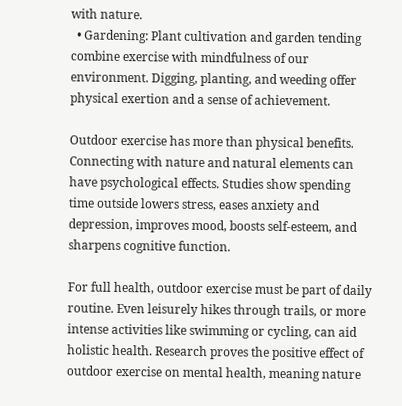with nature.
  • Gardening: Plant cultivation and garden tending combine exercise with mindfulness of our environment. Digging, planting, and weeding offer physical exertion and a sense of achievement.

Outdoor exercise has more than physical benefits. Connecting with nature and natural elements can have psychological effects. Studies show spending time outside lowers stress, eases anxiety and depression, improves mood, boosts self-esteem, and sharpens cognitive function.

For full health, outdoor exercise must be part of daily routine. Even leisurely hikes through trails, or more intense activities like swimming or cycling, can aid holistic health. Research proves the positive effect of outdoor exercise on mental health, meaning nature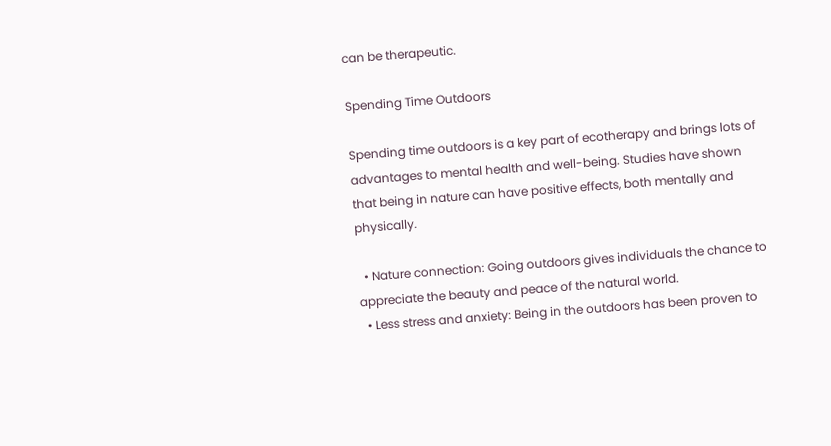can be therapeutic.

Spending Time Outdoors

Spending time outdoors is a key part of ecotherapy and brings lots of advantages to mental health and well-being. Studies have shown that being in nature can have positive effects, both mentally and physically.

  • Nature connection: Going outdoors gives individuals the chance to appreciate the beauty and peace of the natural world.
  • Less stress and anxiety: Being in the outdoors has been proven to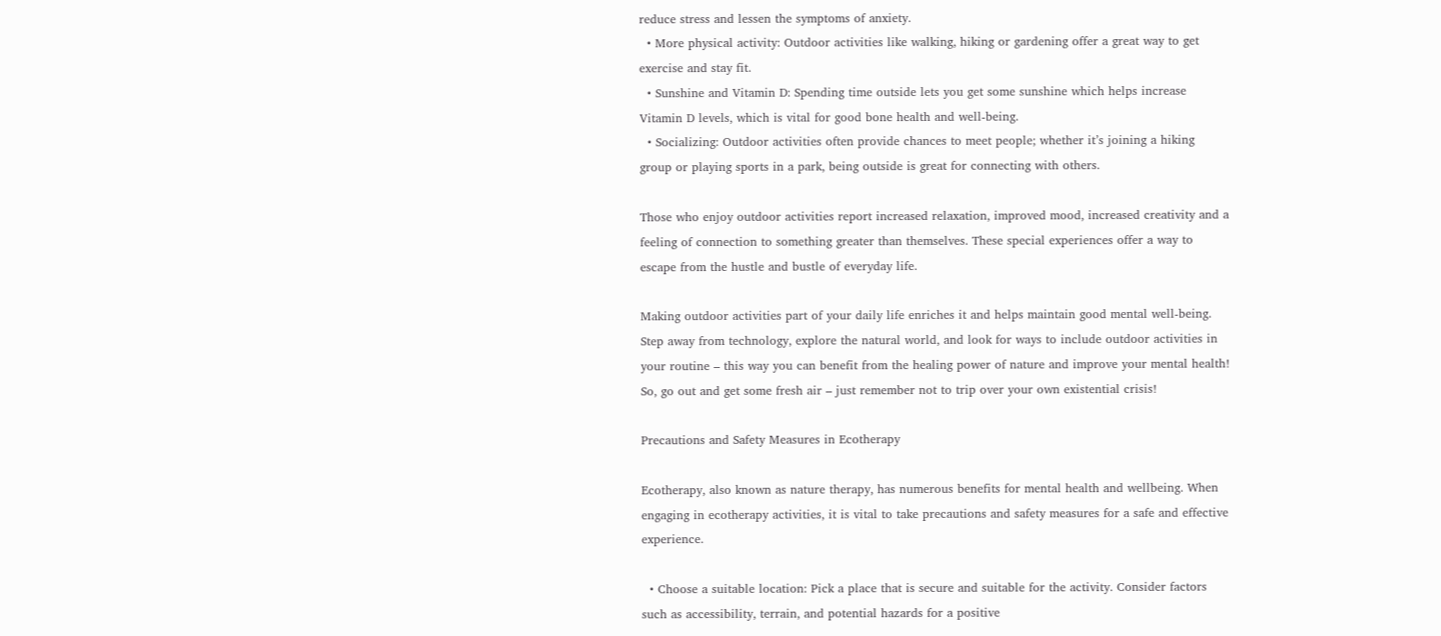reduce stress and lessen the symptoms of anxiety.
  • More physical activity: Outdoor activities like walking, hiking or gardening offer a great way to get exercise and stay fit.
  • Sunshine and Vitamin D: Spending time outside lets you get some sunshine which helps increase Vitamin D levels, which is vital for good bone health and well-being.
  • Socializing: Outdoor activities often provide chances to meet people; whether it’s joining a hiking group or playing sports in a park, being outside is great for connecting with others.

Those who enjoy outdoor activities report increased relaxation, improved mood, increased creativity and a feeling of connection to something greater than themselves. These special experiences offer a way to escape from the hustle and bustle of everyday life.

Making outdoor activities part of your daily life enriches it and helps maintain good mental well-being. Step away from technology, explore the natural world, and look for ways to include outdoor activities in your routine – this way you can benefit from the healing power of nature and improve your mental health! So, go out and get some fresh air – just remember not to trip over your own existential crisis!

Precautions and Safety Measures in Ecotherapy

Ecotherapy, also known as nature therapy, has numerous benefits for mental health and wellbeing. When engaging in ecotherapy activities, it is vital to take precautions and safety measures for a safe and effective experience.

  • Choose a suitable location: Pick a place that is secure and suitable for the activity. Consider factors such as accessibility, terrain, and potential hazards for a positive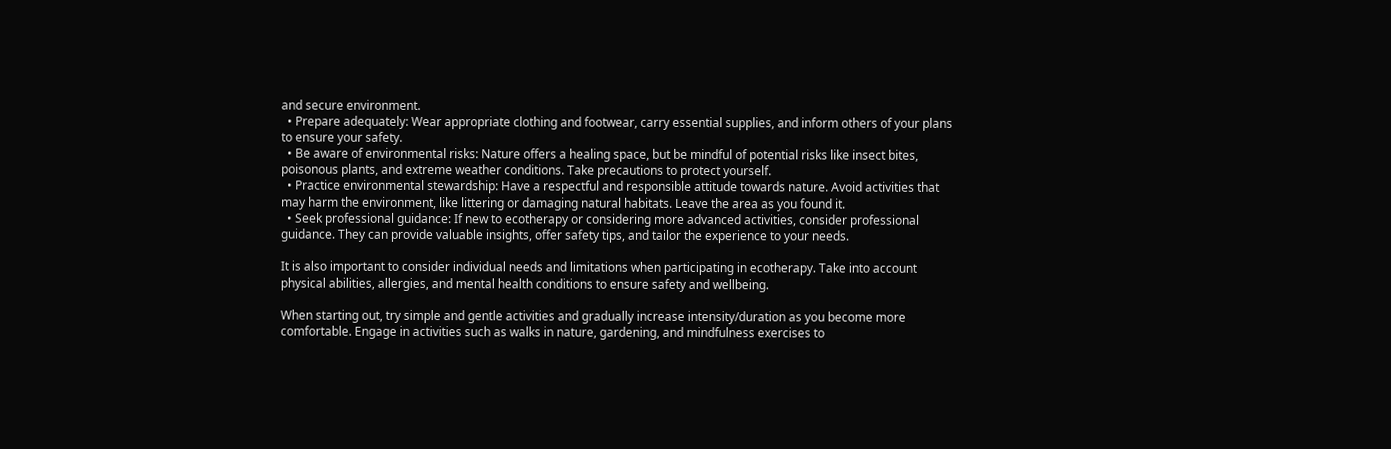and secure environment.
  • Prepare adequately: Wear appropriate clothing and footwear, carry essential supplies, and inform others of your plans to ensure your safety.
  • Be aware of environmental risks: Nature offers a healing space, but be mindful of potential risks like insect bites, poisonous plants, and extreme weather conditions. Take precautions to protect yourself.
  • Practice environmental stewardship: Have a respectful and responsible attitude towards nature. Avoid activities that may harm the environment, like littering or damaging natural habitats. Leave the area as you found it.
  • Seek professional guidance: If new to ecotherapy or considering more advanced activities, consider professional guidance. They can provide valuable insights, offer safety tips, and tailor the experience to your needs.

It is also important to consider individual needs and limitations when participating in ecotherapy. Take into account physical abilities, allergies, and mental health conditions to ensure safety and wellbeing.

When starting out, try simple and gentle activities and gradually increase intensity/duration as you become more comfortable. Engage in activities such as walks in nature, gardening, and mindfulness exercises to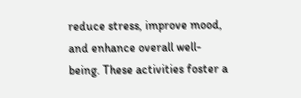reduce stress, improve mood, and enhance overall well-being. These activities foster a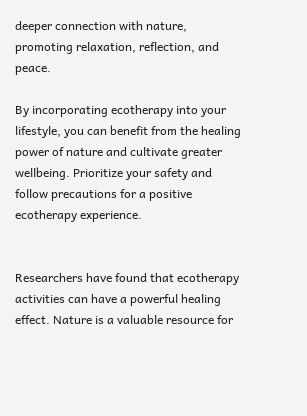deeper connection with nature, promoting relaxation, reflection, and peace.

By incorporating ecotherapy into your lifestyle, you can benefit from the healing power of nature and cultivate greater wellbeing. Prioritize your safety and follow precautions for a positive ecotherapy experience.


Researchers have found that ecotherapy activities can have a powerful healing effect. Nature is a valuable resource for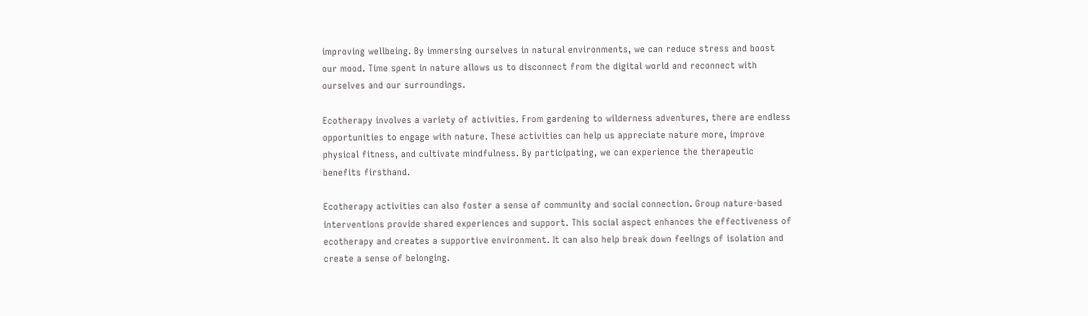improving wellbeing. By immersing ourselves in natural environments, we can reduce stress and boost our mood. Time spent in nature allows us to disconnect from the digital world and reconnect with ourselves and our surroundings.

Ecotherapy involves a variety of activities. From gardening to wilderness adventures, there are endless opportunities to engage with nature. These activities can help us appreciate nature more, improve physical fitness, and cultivate mindfulness. By participating, we can experience the therapeutic benefits firsthand.

Ecotherapy activities can also foster a sense of community and social connection. Group nature-based interventions provide shared experiences and support. This social aspect enhances the effectiveness of ecotherapy and creates a supportive environment. It can also help break down feelings of isolation and create a sense of belonging.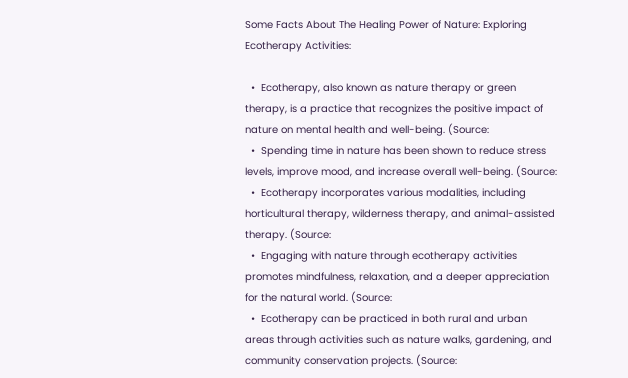Some Facts About The Healing Power of Nature: Exploring Ecotherapy Activities:

  •  Ecotherapy, also known as nature therapy or green therapy, is a practice that recognizes the positive impact of nature on mental health and well-being. (Source:
  •  Spending time in nature has been shown to reduce stress levels, improve mood, and increase overall well-being. (Source:
  •  Ecotherapy incorporates various modalities, including horticultural therapy, wilderness therapy, and animal-assisted therapy. (Source:
  •  Engaging with nature through ecotherapy activities promotes mindfulness, relaxation, and a deeper appreciation for the natural world. (Source:
  •  Ecotherapy can be practiced in both rural and urban areas through activities such as nature walks, gardening, and community conservation projects. (Source: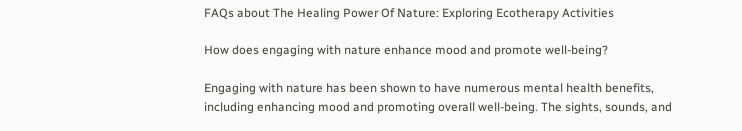FAQs about The Healing Power Of Nature: Exploring Ecotherapy Activities

How does engaging with nature enhance mood and promote well-being?

Engaging with nature has been shown to have numerous mental health benefits, including enhancing mood and promoting overall well-being. The sights, sounds, and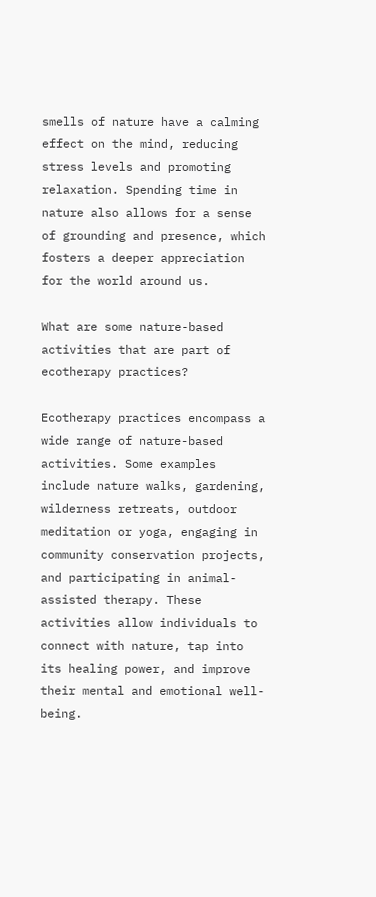smells of nature have a calming effect on the mind, reducing stress levels and promoting relaxation. Spending time in nature also allows for a sense of grounding and presence, which fosters a deeper appreciation for the world around us.

What are some nature-based activities that are part of ecotherapy practices?

Ecotherapy practices encompass a wide range of nature-based activities. Some examples include nature walks, gardening, wilderness retreats, outdoor meditation or yoga, engaging in community conservation projects, and participating in animal-assisted therapy. These activities allow individuals to connect with nature, tap into its healing power, and improve their mental and emotional well-being.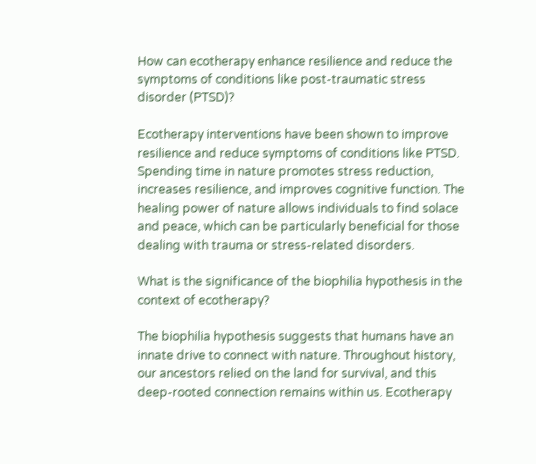How can ecotherapy enhance resilience and reduce the symptoms of conditions like post-traumatic stress disorder (PTSD)?

Ecotherapy interventions have been shown to improve resilience and reduce symptoms of conditions like PTSD. Spending time in nature promotes stress reduction, increases resilience, and improves cognitive function. The healing power of nature allows individuals to find solace and peace, which can be particularly beneficial for those dealing with trauma or stress-related disorders.

What is the significance of the biophilia hypothesis in the context of ecotherapy?

The biophilia hypothesis suggests that humans have an innate drive to connect with nature. Throughout history, our ancestors relied on the land for survival, and this deep-rooted connection remains within us. Ecotherapy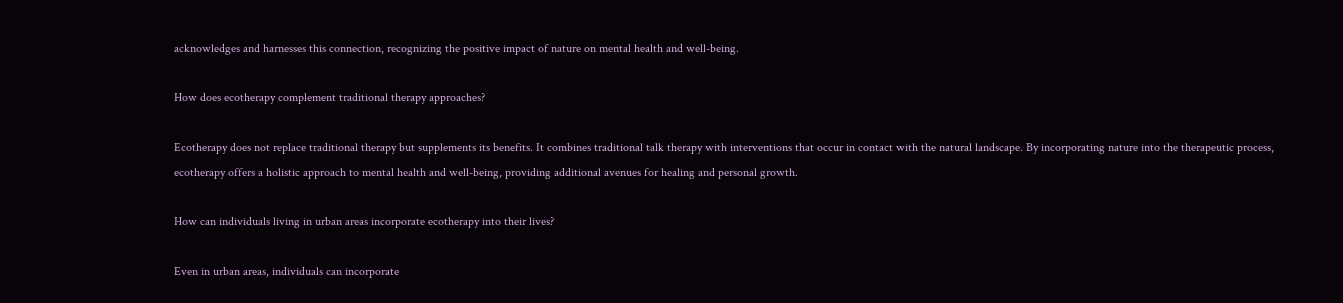acknowledges and harnesses this connection, recognizing the positive impact of nature on mental health and well-being.

How does ecotherapy complement traditional therapy approaches?

Ecotherapy does not replace traditional therapy but supplements its benefits. It combines traditional talk therapy with interventions that occur in contact with the natural landscape. By incorporating nature into the therapeutic process, ecotherapy offers a holistic approach to mental health and well-being, providing additional avenues for healing and personal growth.

How can individuals living in urban areas incorporate ecotherapy into their lives?

Even in urban areas, individuals can incorporate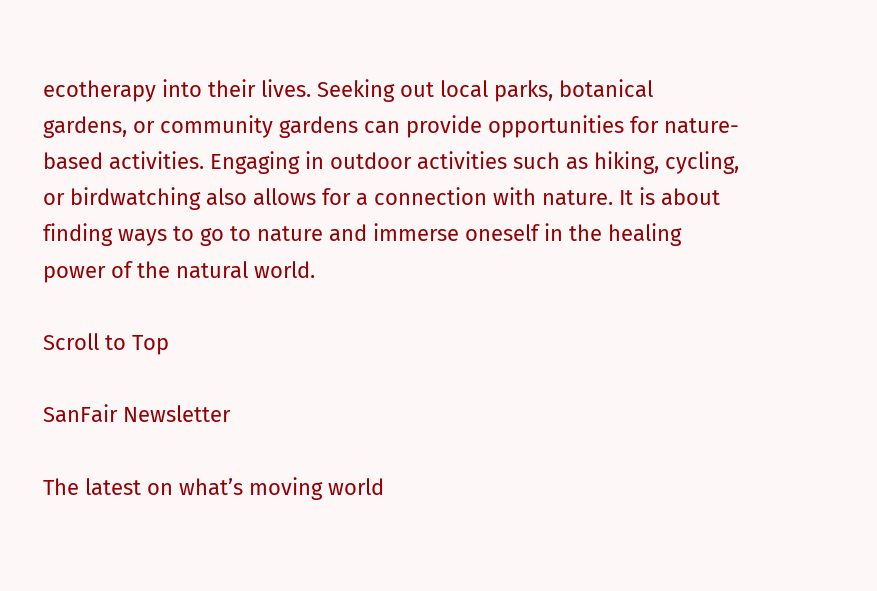ecotherapy into their lives. Seeking out local parks, botanical gardens, or community gardens can provide opportunities for nature-based activities. Engaging in outdoor activities such as hiking, cycling, or birdwatching also allows for a connection with nature. It is about finding ways to go to nature and immerse oneself in the healing power of the natural world.

Scroll to Top

SanFair Newsletter

The latest on what’s moving world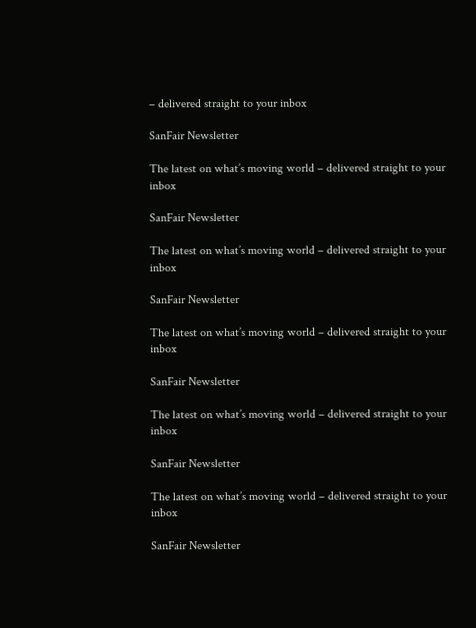– delivered straight to your inbox

SanFair Newsletter

The latest on what’s moving world – delivered straight to your inbox

SanFair Newsletter

The latest on what’s moving world – delivered straight to your inbox

SanFair Newsletter

The latest on what’s moving world – delivered straight to your inbox

SanFair Newsletter

The latest on what’s moving world – delivered straight to your inbox

SanFair Newsletter

The latest on what’s moving world – delivered straight to your inbox

SanFair Newsletter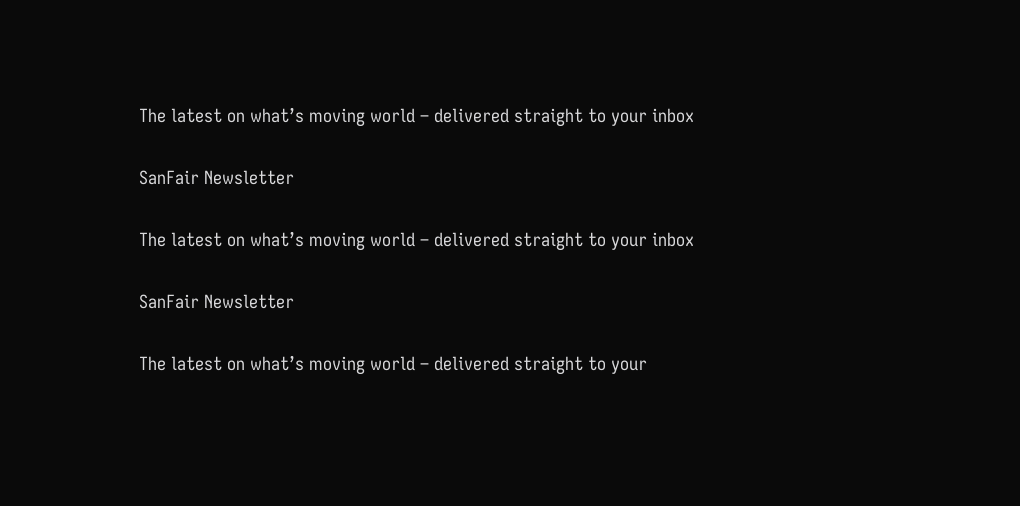The latest on what’s moving world – delivered straight to your inbox

SanFair Newsletter

The latest on what’s moving world – delivered straight to your inbox

SanFair Newsletter

The latest on what’s moving world – delivered straight to your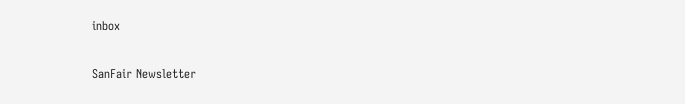inbox

SanFair Newsletter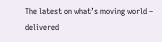The latest on what’s moving world – delivered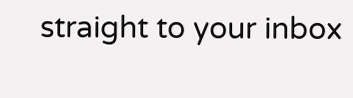straight to your inbox